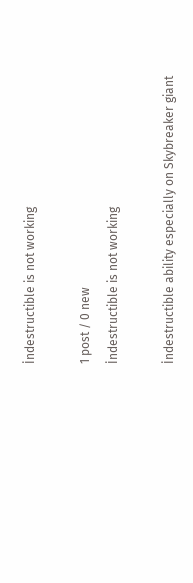İndestructible is not working

1 post / 0 new
İndestructible is not working

İndestructible ability especially on Skybreaker giant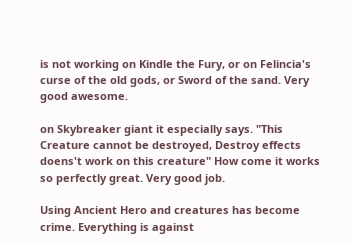is not working on Kindle the Fury, or on Felincia's curse of the old gods, or Sword of the sand. Very good awesome.

on Skybreaker giant it especially says. "This Creature cannot be destroyed, Destroy effects doens't work on this creature" How come it works so perfectly great. Very good job.

Using Ancient Hero and creatures has become crime. Everything is against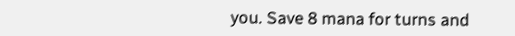you. Save 8 mana for turns and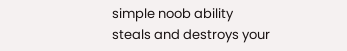simple noob ability steals and destroys your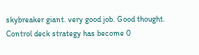skybreaker giant. very good job. Good thought. Control deck strategy has become 0